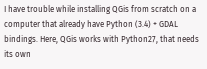I have trouble while installing QGis from scratch on a computer that already have Python (3.4) + GDAL bindings. Here, QGis works with Python27, that needs its own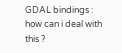GDAL bindings : how can i deal with this ?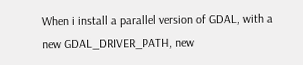When i install a parallel version of GDAL, with a new GDAL_DRIVER_PATH, new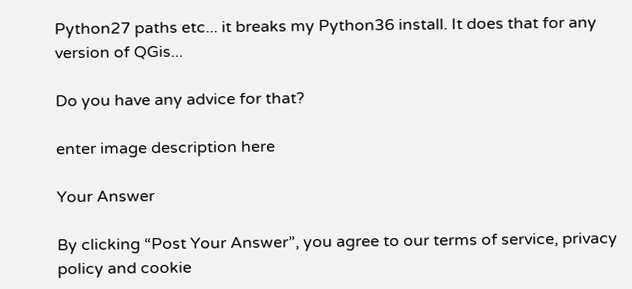Python27 paths etc... it breaks my Python36 install. It does that for any version of QGis...

Do you have any advice for that?

enter image description here

Your Answer

By clicking “Post Your Answer”, you agree to our terms of service, privacy policy and cookie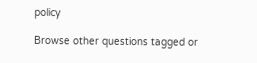policy

Browse other questions tagged or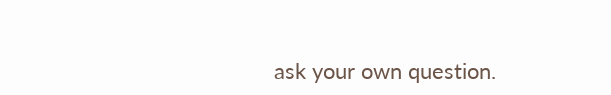ask your own question.